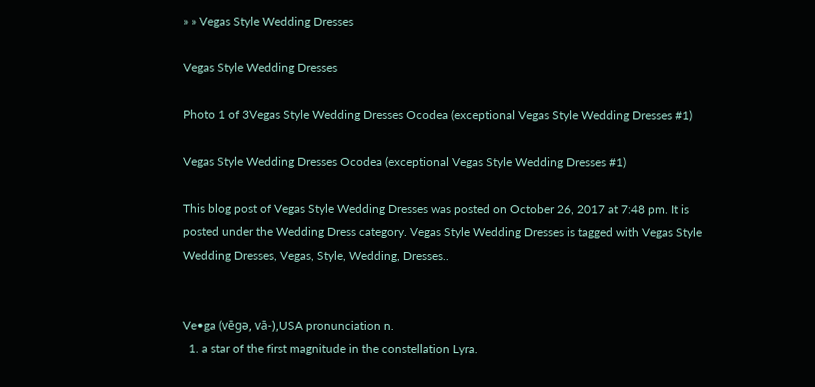» » Vegas Style Wedding Dresses

Vegas Style Wedding Dresses

Photo 1 of 3Vegas Style Wedding Dresses Ocodea (exceptional Vegas Style Wedding Dresses #1)

Vegas Style Wedding Dresses Ocodea (exceptional Vegas Style Wedding Dresses #1)

This blog post of Vegas Style Wedding Dresses was posted on October 26, 2017 at 7:48 pm. It is posted under the Wedding Dress category. Vegas Style Wedding Dresses is tagged with Vegas Style Wedding Dresses, Vegas, Style, Wedding, Dresses..


Ve•ga (vēgə, vā-),USA pronunciation n.
  1. a star of the first magnitude in the constellation Lyra.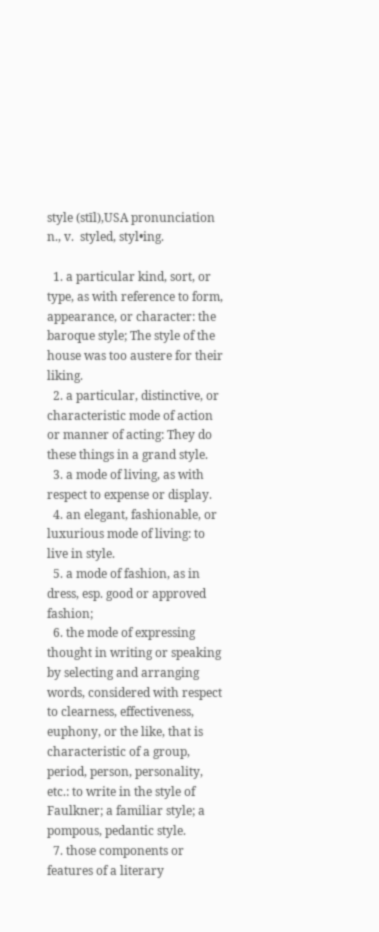style (stīl),USA pronunciation  n., v.  styled, styl•ing.

  1. a particular kind, sort, or type, as with reference to form, appearance, or character: the baroque style; The style of the house was too austere for their liking.
  2. a particular, distinctive, or characteristic mode of action or manner of acting: They do these things in a grand style.
  3. a mode of living, as with respect to expense or display.
  4. an elegant, fashionable, or luxurious mode of living: to live in style.
  5. a mode of fashion, as in dress, esp. good or approved fashion;
  6. the mode of expressing thought in writing or speaking by selecting and arranging words, considered with respect to clearness, effectiveness, euphony, or the like, that is characteristic of a group, period, person, personality, etc.: to write in the style of Faulkner; a familiar style; a pompous, pedantic style.
  7. those components or features of a literary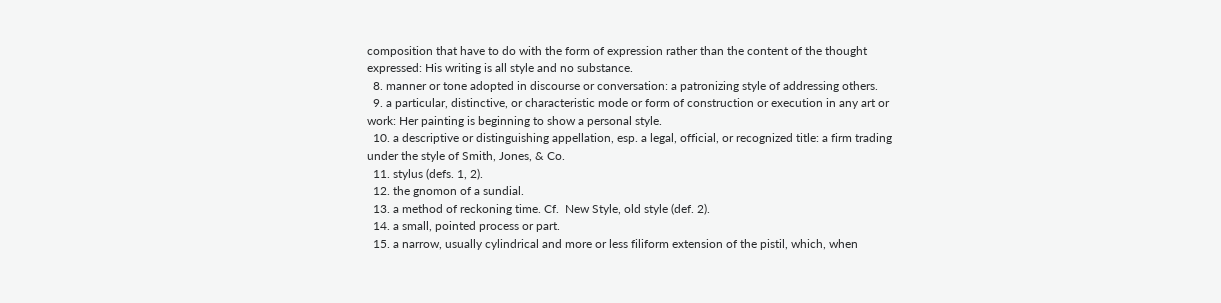composition that have to do with the form of expression rather than the content of the thought expressed: His writing is all style and no substance.
  8. manner or tone adopted in discourse or conversation: a patronizing style of addressing others.
  9. a particular, distinctive, or characteristic mode or form of construction or execution in any art or work: Her painting is beginning to show a personal style.
  10. a descriptive or distinguishing appellation, esp. a legal, official, or recognized title: a firm trading under the style of Smith, Jones, & Co.
  11. stylus (defs. 1, 2).
  12. the gnomon of a sundial.
  13. a method of reckoning time. Cf.  New Style, old style (def. 2).
  14. a small, pointed process or part.
  15. a narrow, usually cylindrical and more or less filiform extension of the pistil, which, when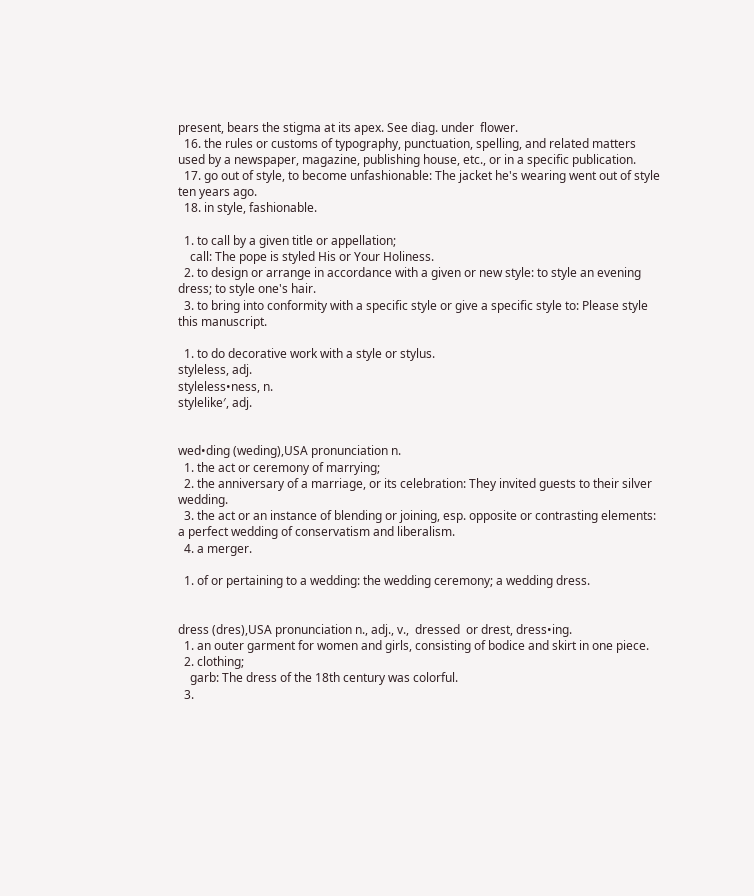present, bears the stigma at its apex. See diag. under  flower.
  16. the rules or customs of typography, punctuation, spelling, and related matters used by a newspaper, magazine, publishing house, etc., or in a specific publication.
  17. go out of style, to become unfashionable: The jacket he's wearing went out of style ten years ago.
  18. in style, fashionable.

  1. to call by a given title or appellation;
    call: The pope is styled His or Your Holiness.
  2. to design or arrange in accordance with a given or new style: to style an evening dress; to style one's hair.
  3. to bring into conformity with a specific style or give a specific style to: Please style this manuscript.

  1. to do decorative work with a style or stylus.
styleless, adj.
styleless•ness, n.
stylelike′, adj.


wed•ding (weding),USA pronunciation n.
  1. the act or ceremony of marrying;
  2. the anniversary of a marriage, or its celebration: They invited guests to their silver wedding.
  3. the act or an instance of blending or joining, esp. opposite or contrasting elements: a perfect wedding of conservatism and liberalism.
  4. a merger.

  1. of or pertaining to a wedding: the wedding ceremony; a wedding dress.


dress (dres),USA pronunciation n., adj., v.,  dressed  or drest, dress•ing.
  1. an outer garment for women and girls, consisting of bodice and skirt in one piece.
  2. clothing;
    garb: The dress of the 18th century was colorful.
  3.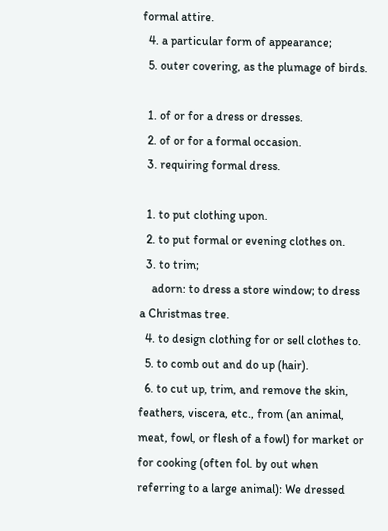formal attire.
  4. a particular form of appearance;
  5. outer covering, as the plumage of birds.

  1. of or for a dress or dresses.
  2. of or for a formal occasion.
  3. requiring formal dress.

  1. to put clothing upon.
  2. to put formal or evening clothes on.
  3. to trim;
    adorn: to dress a store window; to dress a Christmas tree.
  4. to design clothing for or sell clothes to.
  5. to comb out and do up (hair).
  6. to cut up, trim, and remove the skin, feathers, viscera, etc., from (an animal, meat, fowl, or flesh of a fowl) for market or for cooking (often fol. by out when referring to a large animal): We dressed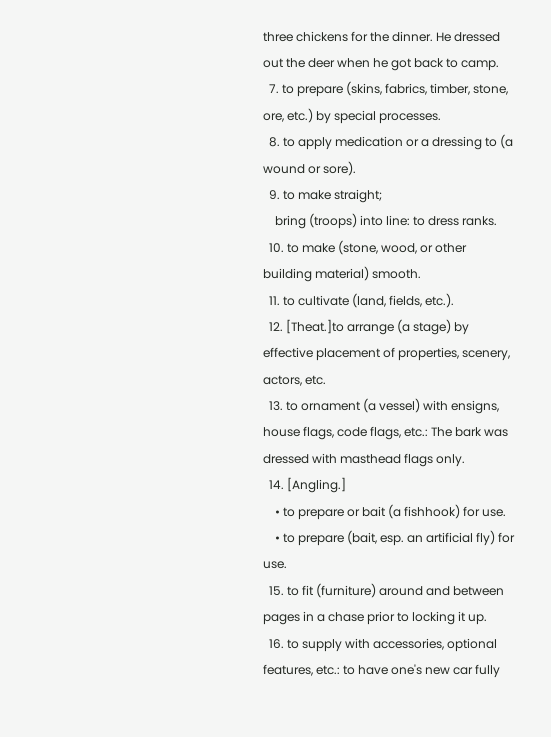three chickens for the dinner. He dressed out the deer when he got back to camp.
  7. to prepare (skins, fabrics, timber, stone, ore, etc.) by special processes.
  8. to apply medication or a dressing to (a wound or sore).
  9. to make straight;
    bring (troops) into line: to dress ranks.
  10. to make (stone, wood, or other building material) smooth.
  11. to cultivate (land, fields, etc.).
  12. [Theat.]to arrange (a stage) by effective placement of properties, scenery, actors, etc.
  13. to ornament (a vessel) with ensigns, house flags, code flags, etc.: The bark was dressed with masthead flags only.
  14. [Angling.]
    • to prepare or bait (a fishhook) for use.
    • to prepare (bait, esp. an artificial fly) for use.
  15. to fit (furniture) around and between pages in a chase prior to locking it up.
  16. to supply with accessories, optional features, etc.: to have one's new car fully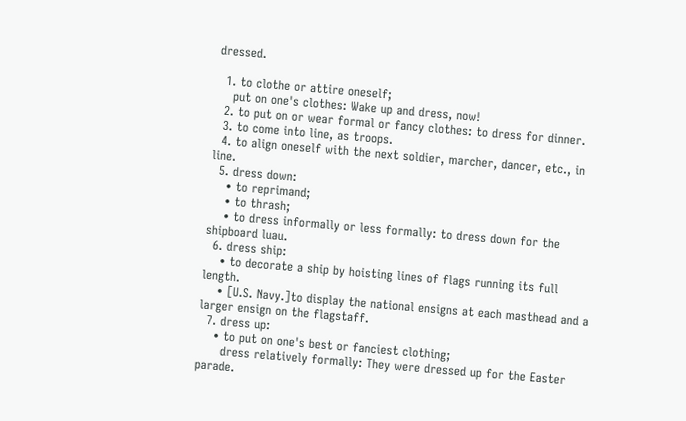dressed.

  1. to clothe or attire oneself;
    put on one's clothes: Wake up and dress, now!
  2. to put on or wear formal or fancy clothes: to dress for dinner.
  3. to come into line, as troops.
  4. to align oneself with the next soldier, marcher, dancer, etc., in line.
  5. dress down:
    • to reprimand;
    • to thrash;
    • to dress informally or less formally: to dress down for the shipboard luau.
  6. dress ship:
    • to decorate a ship by hoisting lines of flags running its full length.
    • [U.S. Navy.]to display the national ensigns at each masthead and a larger ensign on the flagstaff.
  7. dress up:
    • to put on one's best or fanciest clothing;
      dress relatively formally: They were dressed up for the Easter parade.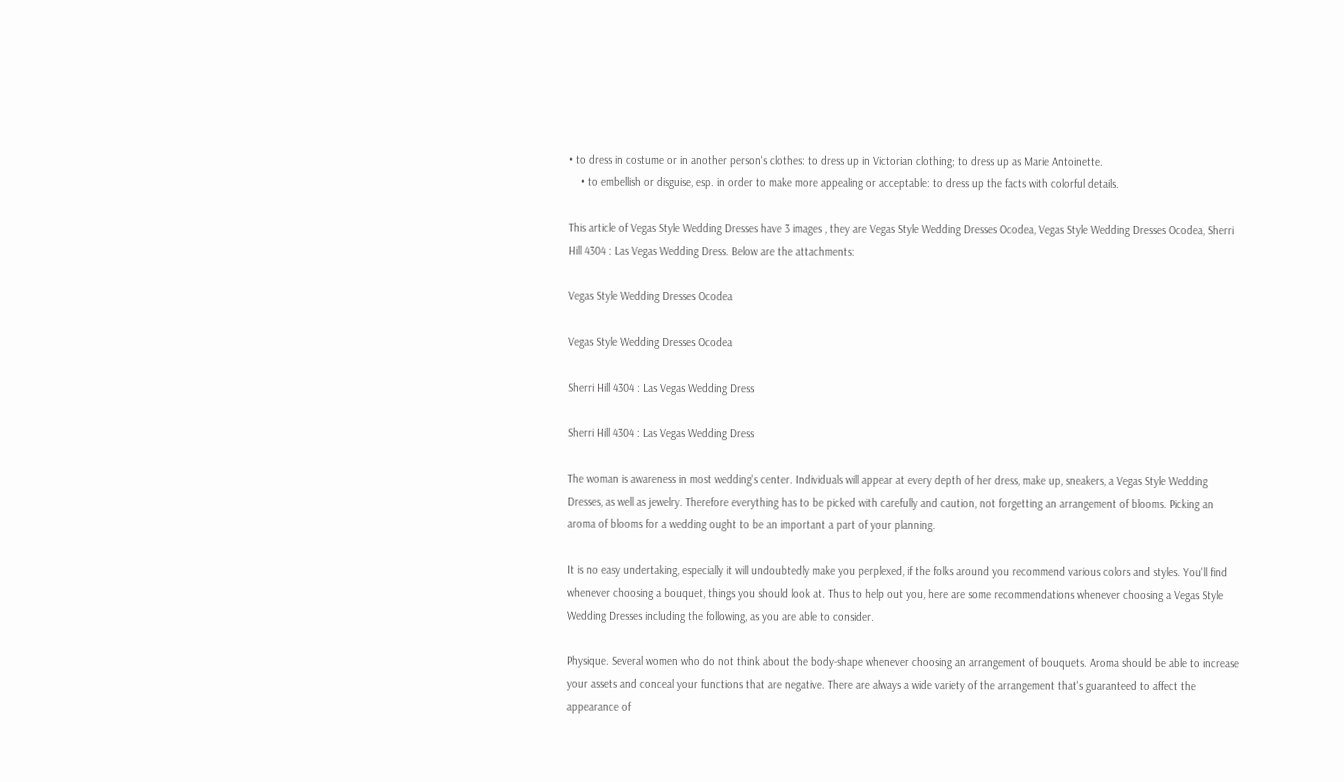• to dress in costume or in another person's clothes: to dress up in Victorian clothing; to dress up as Marie Antoinette.
    • to embellish or disguise, esp. in order to make more appealing or acceptable: to dress up the facts with colorful details.

This article of Vegas Style Wedding Dresses have 3 images , they are Vegas Style Wedding Dresses Ocodea, Vegas Style Wedding Dresses Ocodea, Sherri Hill 4304 : Las Vegas Wedding Dress. Below are the attachments:

Vegas Style Wedding Dresses Ocodea

Vegas Style Wedding Dresses Ocodea

Sherri Hill 4304 : Las Vegas Wedding Dress

Sherri Hill 4304 : Las Vegas Wedding Dress

The woman is awareness in most wedding's center. Individuals will appear at every depth of her dress, make up, sneakers, a Vegas Style Wedding Dresses, as well as jewelry. Therefore everything has to be picked with carefully and caution, not forgetting an arrangement of blooms. Picking an aroma of blooms for a wedding ought to be an important a part of your planning.

It is no easy undertaking, especially it will undoubtedly make you perplexed, if the folks around you recommend various colors and styles. You'll find whenever choosing a bouquet, things you should look at. Thus to help out you, here are some recommendations whenever choosing a Vegas Style Wedding Dresses including the following, as you are able to consider.

Physique. Several women who do not think about the body-shape whenever choosing an arrangement of bouquets. Aroma should be able to increase your assets and conceal your functions that are negative. There are always a wide variety of the arrangement that's guaranteed to affect the appearance of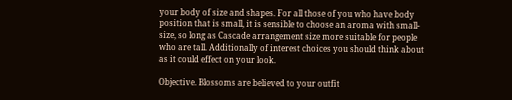your body of size and shapes. For all those of you who have body position that is small, it is sensible to choose an aroma with small-size, so long as Cascade arrangement size more suitable for people who are tall. Additionally of interest choices you should think about as it could effect on your look.

Objective. Blossoms are believed to your outfit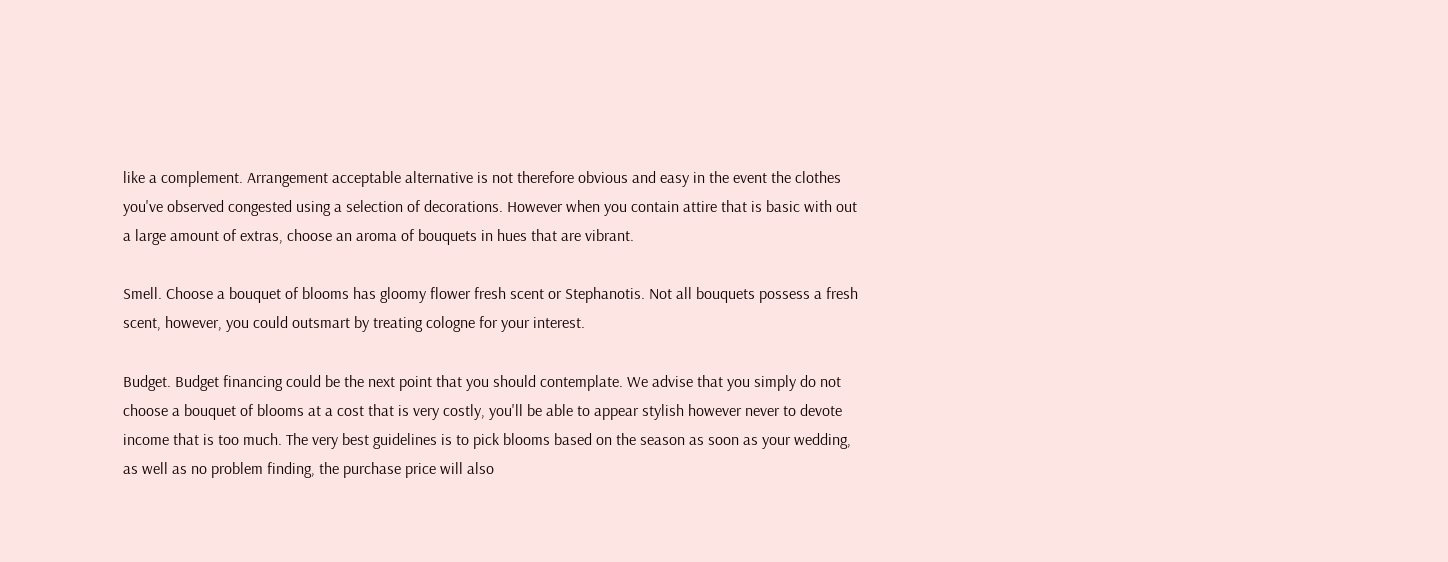like a complement. Arrangement acceptable alternative is not therefore obvious and easy in the event the clothes you've observed congested using a selection of decorations. However when you contain attire that is basic with out a large amount of extras, choose an aroma of bouquets in hues that are vibrant.

Smell. Choose a bouquet of blooms has gloomy flower fresh scent or Stephanotis. Not all bouquets possess a fresh scent, however, you could outsmart by treating cologne for your interest.

Budget. Budget financing could be the next point that you should contemplate. We advise that you simply do not choose a bouquet of blooms at a cost that is very costly, you'll be able to appear stylish however never to devote income that is too much. The very best guidelines is to pick blooms based on the season as soon as your wedding, as well as no problem finding, the purchase price will also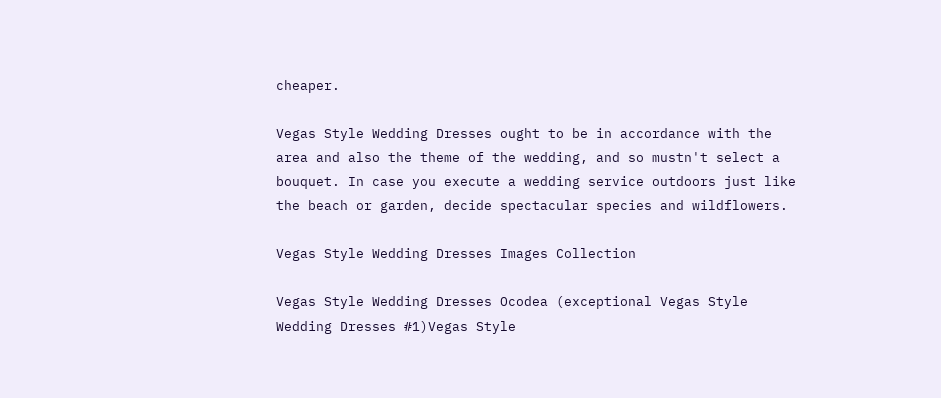cheaper.

Vegas Style Wedding Dresses ought to be in accordance with the area and also the theme of the wedding, and so mustn't select a bouquet. In case you execute a wedding service outdoors just like the beach or garden, decide spectacular species and wildflowers.

Vegas Style Wedding Dresses Images Collection

Vegas Style Wedding Dresses Ocodea (exceptional Vegas Style Wedding Dresses #1)Vegas Style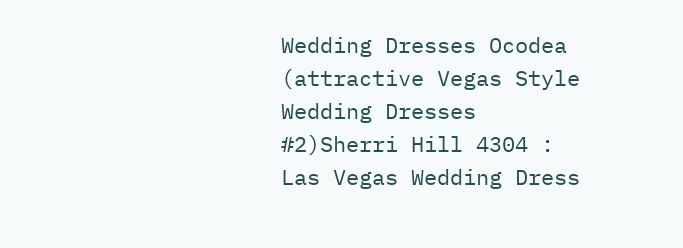Wedding Dresses Ocodea (attractive Vegas Style Wedding Dresses #2)Sherri Hill 4304 : Las Vegas Wedding Dress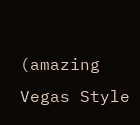(amazing Vegas Style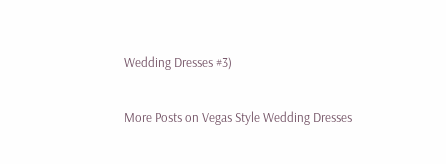Wedding Dresses #3)

More Posts on Vegas Style Wedding Dresses